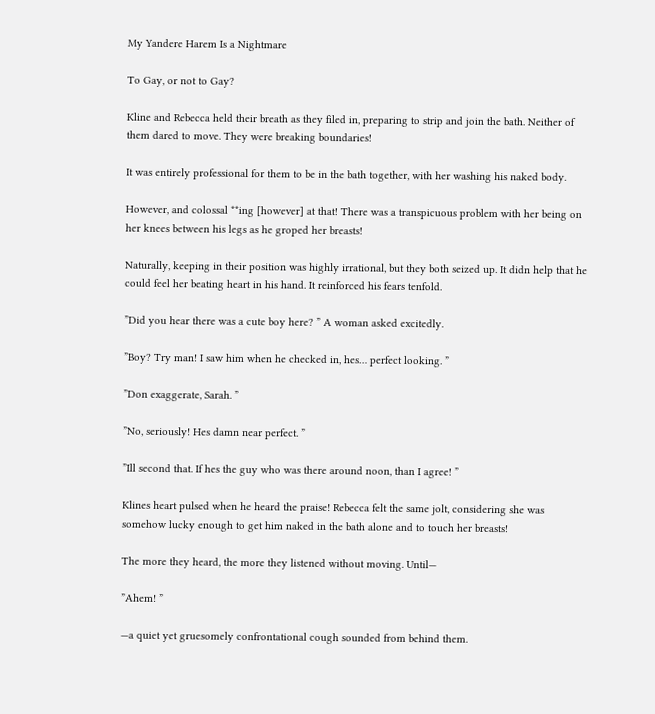My Yandere Harem Is a Nightmare

To Gay, or not to Gay?

Kline and Rebecca held their breath as they filed in, preparing to strip and join the bath. Neither of them dared to move. They were breaking boundaries!

It was entirely professional for them to be in the bath together, with her washing his naked body.

However, and colossal **ing [however] at that! There was a transpicuous problem with her being on her knees between his legs as he groped her breasts!

Naturally, keeping in their position was highly irrational, but they both seized up. It didn help that he could feel her beating heart in his hand. It reinforced his fears tenfold.

”Did you hear there was a cute boy here? ” A woman asked excitedly.

”Boy? Try man! I saw him when he checked in, hes… perfect looking. ”

”Don exaggerate, Sarah. ”

”No, seriously! Hes damn near perfect. ”

”Ill second that. If hes the guy who was there around noon, than I agree! ”

Klines heart pulsed when he heard the praise! Rebecca felt the same jolt, considering she was somehow lucky enough to get him naked in the bath alone and to touch her breasts!

The more they heard, the more they listened without moving. Until—

”Ahem! ”

—a quiet yet gruesomely confrontational cough sounded from behind them.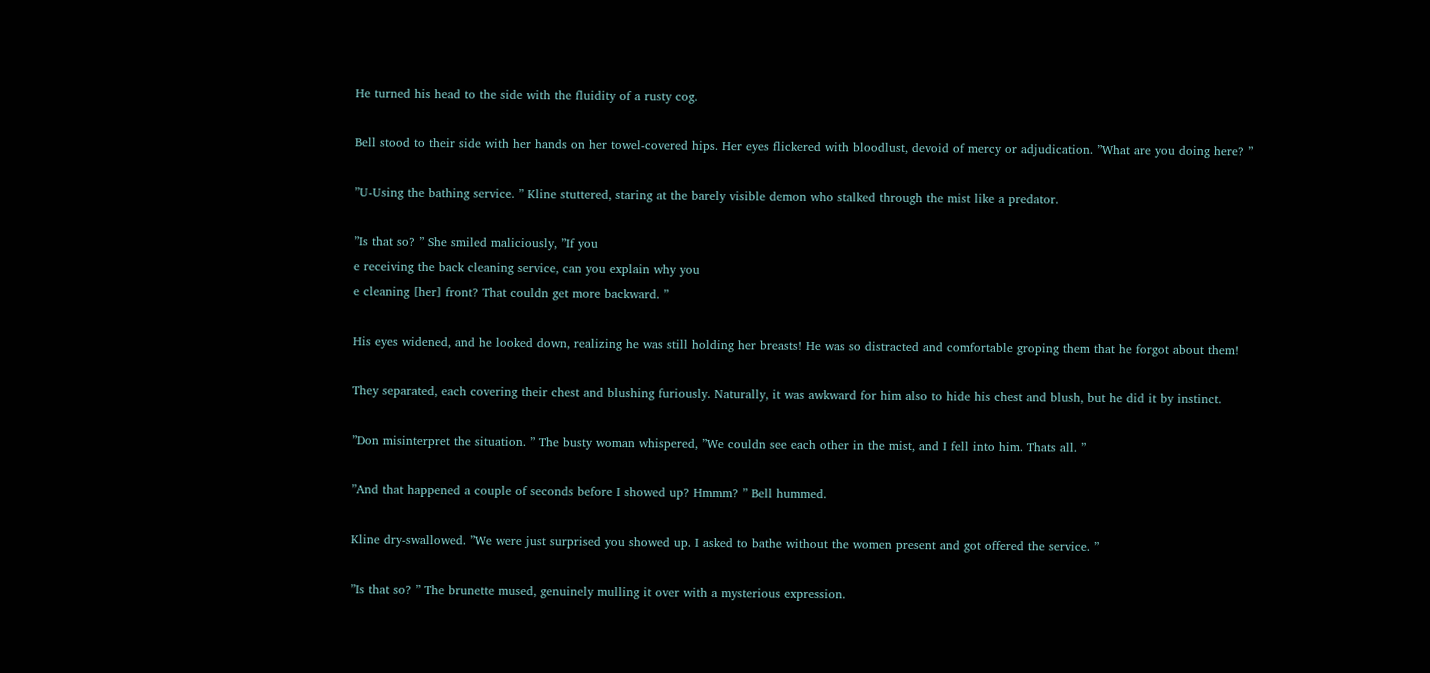He turned his head to the side with the fluidity of a rusty cog.

Bell stood to their side with her hands on her towel-covered hips. Her eyes flickered with bloodlust, devoid of mercy or adjudication. ”What are you doing here? ”

”U-Using the bathing service. ” Kline stuttered, staring at the barely visible demon who stalked through the mist like a predator.

”Is that so? ” She smiled maliciously, ”If you
e receiving the back cleaning service, can you explain why you
e cleaning [her] front? That couldn get more backward. ”

His eyes widened, and he looked down, realizing he was still holding her breasts! He was so distracted and comfortable groping them that he forgot about them!

They separated, each covering their chest and blushing furiously. Naturally, it was awkward for him also to hide his chest and blush, but he did it by instinct.

”Don misinterpret the situation. ” The busty woman whispered, ”We couldn see each other in the mist, and I fell into him. Thats all. ”

”And that happened a couple of seconds before I showed up? Hmmm? ” Bell hummed.

Kline dry-swallowed. ”We were just surprised you showed up. I asked to bathe without the women present and got offered the service. ”

”Is that so? ” The brunette mused, genuinely mulling it over with a mysterious expression.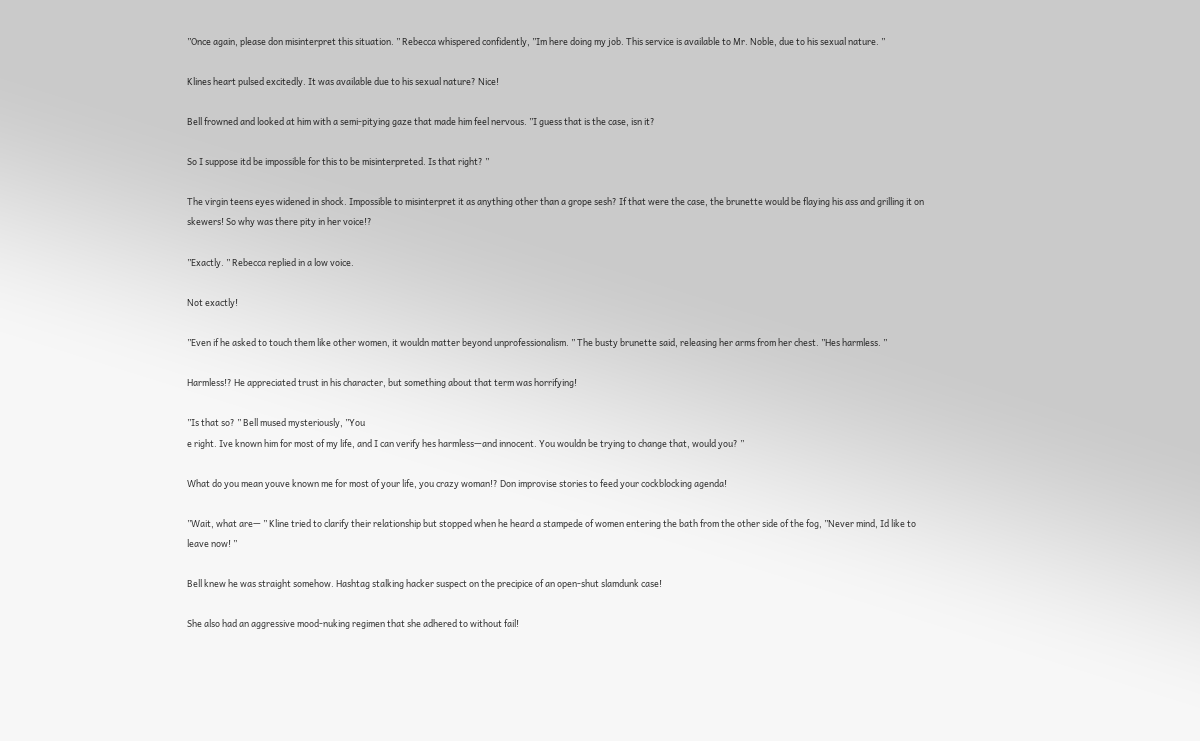”Once again, please don misinterpret this situation. ” Rebecca whispered confidently, ”Im here doing my job. This service is available to Mr. Noble, due to his sexual nature. ”

Klines heart pulsed excitedly. It was available due to his sexual nature? Nice!

Bell frowned and looked at him with a semi-pitying gaze that made him feel nervous. ”I guess that is the case, isn it?

So I suppose itd be impossible for this to be misinterpreted. Is that right? ”

The virgin teens eyes widened in shock. Impossible to misinterpret it as anything other than a grope sesh? If that were the case, the brunette would be flaying his ass and grilling it on skewers! So why was there pity in her voice!?

”Exactly. ” Rebecca replied in a low voice.

Not exactly!

”Even if he asked to touch them like other women, it wouldn matter beyond unprofessionalism. ” The busty brunette said, releasing her arms from her chest. ”Hes harmless. ”

Harmless!? He appreciated trust in his character, but something about that term was horrifying!

”Is that so? ” Bell mused mysteriously, ”You
e right. Ive known him for most of my life, and I can verify hes harmless—and innocent. You wouldn be trying to change that, would you? ”

What do you mean youve known me for most of your life, you crazy woman!? Don improvise stories to feed your cockblocking agenda!

”Wait, what are— ” Kline tried to clarify their relationship but stopped when he heard a stampede of women entering the bath from the other side of the fog, ”Never mind, Id like to leave now! ”

Bell knew he was straight somehow. Hashtag stalking hacker suspect on the precipice of an open-shut slamdunk case!

She also had an aggressive mood-nuking regimen that she adhered to without fail!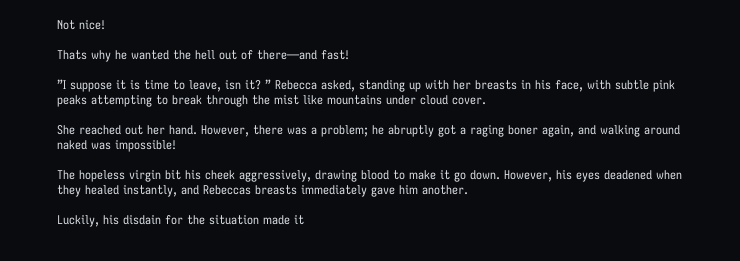Not nice!

Thats why he wanted the hell out of there—and fast!

”I suppose it is time to leave, isn it? ” Rebecca asked, standing up with her breasts in his face, with subtle pink peaks attempting to break through the mist like mountains under cloud cover.

She reached out her hand. However, there was a problem; he abruptly got a raging boner again, and walking around naked was impossible!

The hopeless virgin bit his cheek aggressively, drawing blood to make it go down. However, his eyes deadened when they healed instantly, and Rebeccas breasts immediately gave him another.

Luckily, his disdain for the situation made it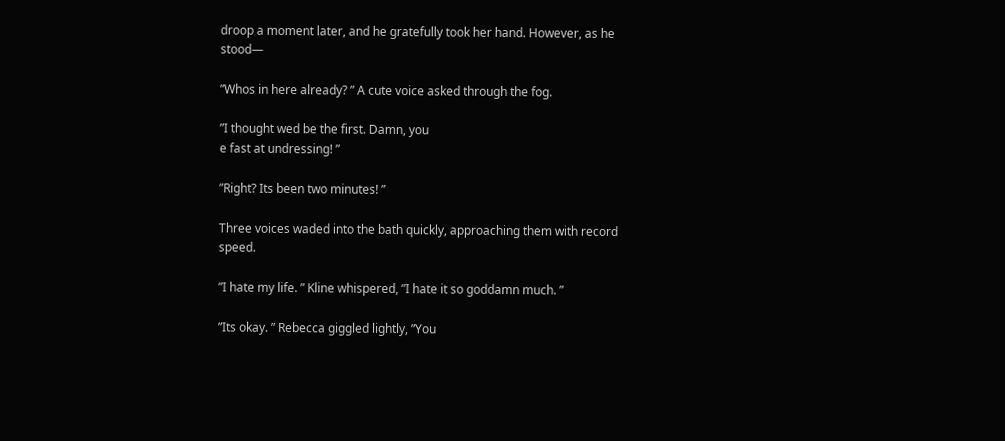droop a moment later, and he gratefully took her hand. However, as he stood—

”Whos in here already? ” A cute voice asked through the fog.

”I thought wed be the first. Damn, you
e fast at undressing! ”

”Right? Its been two minutes! ”

Three voices waded into the bath quickly, approaching them with record speed.

”I hate my life. ” Kline whispered, ”I hate it so goddamn much. ”

”Its okay. ” Rebecca giggled lightly, ”You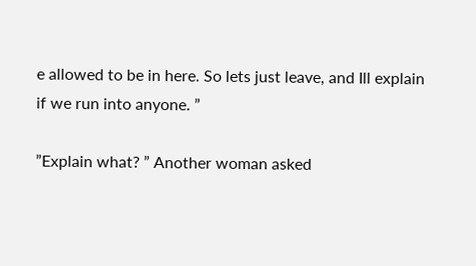e allowed to be in here. So lets just leave, and Ill explain if we run into anyone. ”

”Explain what? ” Another woman asked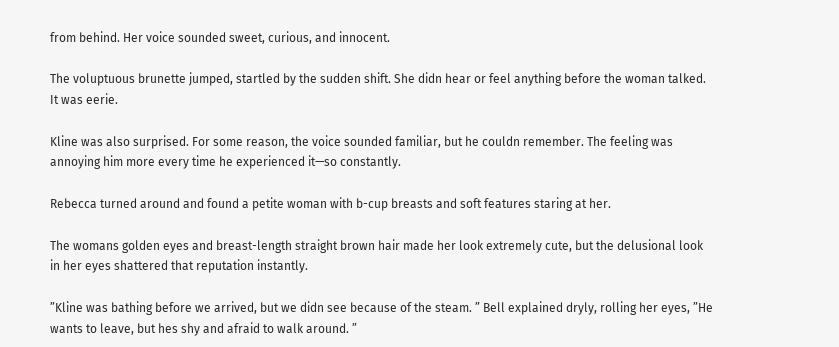from behind. Her voice sounded sweet, curious, and innocent.

The voluptuous brunette jumped, startled by the sudden shift. She didn hear or feel anything before the woman talked. It was eerie.

Kline was also surprised. For some reason, the voice sounded familiar, but he couldn remember. The feeling was annoying him more every time he experienced it—so constantly.

Rebecca turned around and found a petite woman with b-cup breasts and soft features staring at her.

The womans golden eyes and breast-length straight brown hair made her look extremely cute, but the delusional look in her eyes shattered that reputation instantly.

”Kline was bathing before we arrived, but we didn see because of the steam. ” Bell explained dryly, rolling her eyes, ”He wants to leave, but hes shy and afraid to walk around. ”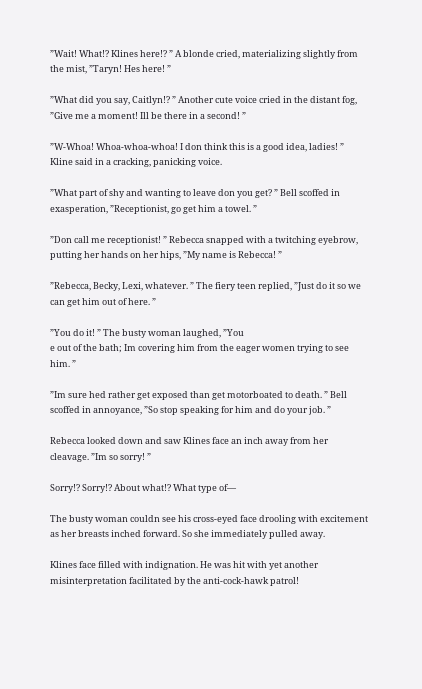”Wait! What!? Klines here!? ” A blonde cried, materializing slightly from the mist, ”Taryn! Hes here! ”

”What did you say, Caitlyn!? ” Another cute voice cried in the distant fog, ”Give me a moment! Ill be there in a second! ”

”W-Whoa! Whoa-whoa-whoa! I don think this is a good idea, ladies! ” Kline said in a cracking, panicking voice.

”What part of shy and wanting to leave don you get? ” Bell scoffed in exasperation, ”Receptionist, go get him a towel. ”

”Don call me receptionist! ” Rebecca snapped with a twitching eyebrow, putting her hands on her hips, ”My name is Rebecca! ”

”Rebecca, Becky, Lexi, whatever. ” The fiery teen replied, ”Just do it so we can get him out of here. ”

”You do it! ” The busty woman laughed, ”You
e out of the bath; Im covering him from the eager women trying to see him. ”

”Im sure hed rather get exposed than get motorboated to death. ” Bell scoffed in annoyance, ”So stop speaking for him and do your job. ”

Rebecca looked down and saw Klines face an inch away from her cleavage. ”Im so sorry! ”

Sorry!? Sorry!? About what!? What type of—

The busty woman couldn see his cross-eyed face drooling with excitement as her breasts inched forward. So she immediately pulled away.

Klines face filled with indignation. He was hit with yet another misinterpretation facilitated by the anti-cock-hawk patrol!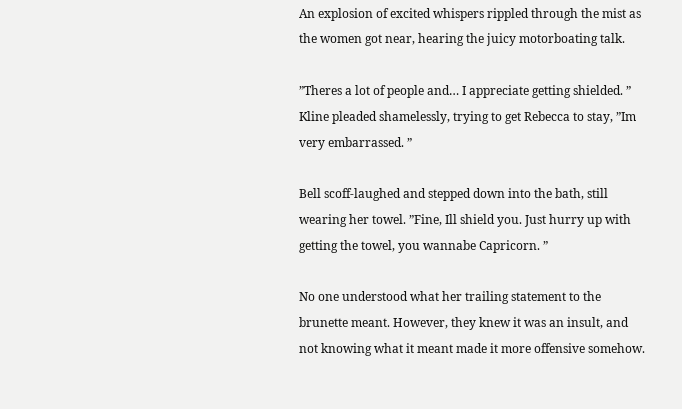An explosion of excited whispers rippled through the mist as the women got near, hearing the juicy motorboating talk.

”Theres a lot of people and… I appreciate getting shielded. ” Kline pleaded shamelessly, trying to get Rebecca to stay, ”Im very embarrassed. ”

Bell scoff-laughed and stepped down into the bath, still wearing her towel. ”Fine, Ill shield you. Just hurry up with getting the towel, you wannabe Capricorn. ”

No one understood what her trailing statement to the brunette meant. However, they knew it was an insult, and not knowing what it meant made it more offensive somehow.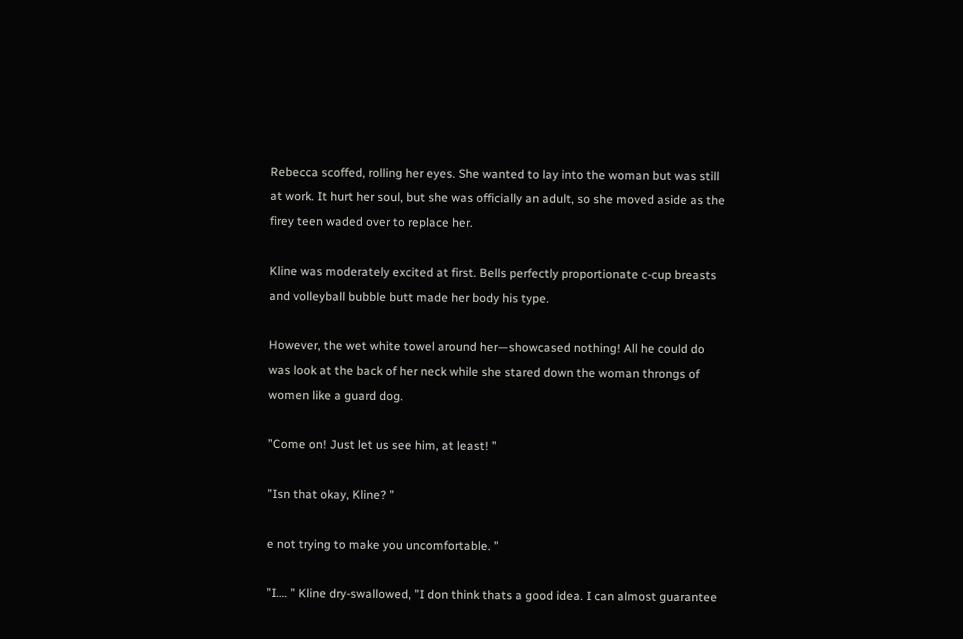Rebecca scoffed, rolling her eyes. She wanted to lay into the woman but was still at work. It hurt her soul, but she was officially an adult, so she moved aside as the firey teen waded over to replace her.

Kline was moderately excited at first. Bells perfectly proportionate c-cup breasts and volleyball bubble butt made her body his type.

However, the wet white towel around her—showcased nothing! All he could do was look at the back of her neck while she stared down the woman throngs of women like a guard dog.

”Come on! Just let us see him, at least! ”

”Isn that okay, Kline? ”

e not trying to make you uncomfortable. ”

”I…. ” Kline dry-swallowed, ”I don think thats a good idea. I can almost guarantee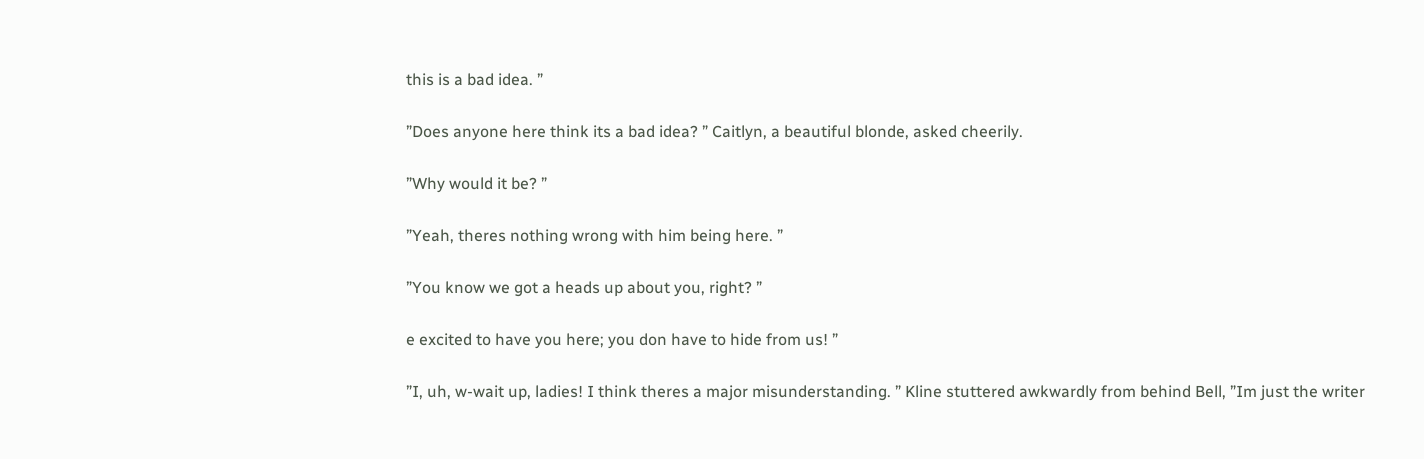this is a bad idea. ”

”Does anyone here think its a bad idea? ” Caitlyn, a beautiful blonde, asked cheerily.

”Why would it be? ”

”Yeah, theres nothing wrong with him being here. ”

”You know we got a heads up about you, right? ”

e excited to have you here; you don have to hide from us! ”

”I, uh, w-wait up, ladies! I think theres a major misunderstanding. ” Kline stuttered awkwardly from behind Bell, ”Im just the writer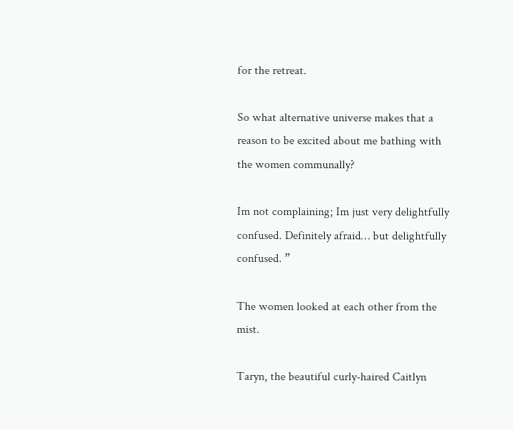for the retreat.

So what alternative universe makes that a reason to be excited about me bathing with the women communally?

Im not complaining; Im just very delightfully confused. Definitely afraid… but delightfully confused. ”

The women looked at each other from the mist.

Taryn, the beautiful curly-haired Caitlyn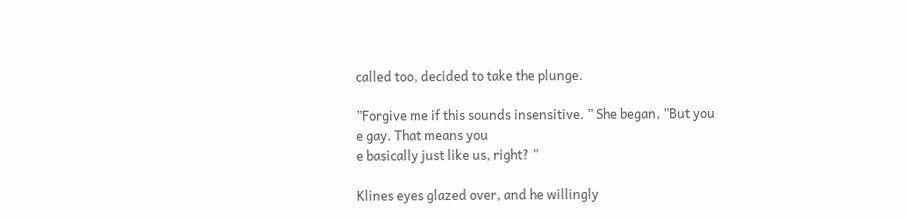called too, decided to take the plunge.

”Forgive me if this sounds insensitive. ” She began, ”But you
e gay. That means you
e basically just like us, right? ”

Klines eyes glazed over, and he willingly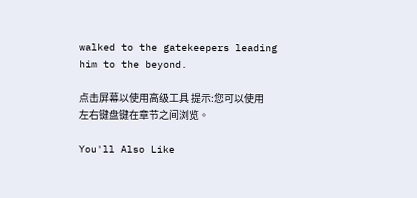walked to the gatekeepers leading him to the beyond.

点击屏幕以使用高级工具 提示:您可以使用左右键盘键在章节之间浏览。

You'll Also Like